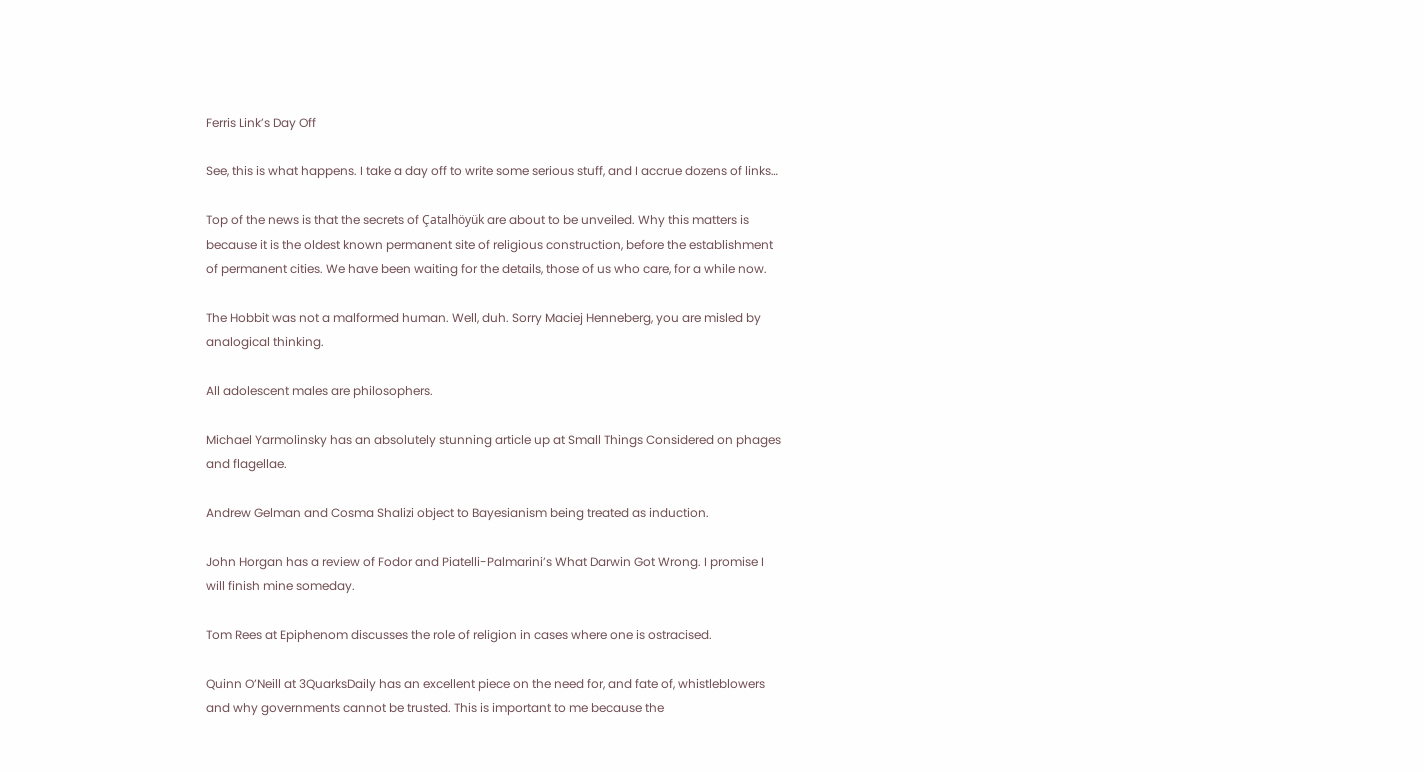Ferris Link’s Day Off

See, this is what happens. I take a day off to write some serious stuff, and I accrue dozens of links…

Top of the news is that the secrets of Çatalhöyük are about to be unveiled. Why this matters is because it is the oldest known permanent site of religious construction, before the establishment of permanent cities. We have been waiting for the details, those of us who care, for a while now.

The Hobbit was not a malformed human. Well, duh. Sorry Maciej Henneberg, you are misled by analogical thinking.

All adolescent males are philosophers.

Michael Yarmolinsky has an absolutely stunning article up at Small Things Considered on phages and flagellae.

Andrew Gelman and Cosma Shalizi object to Bayesianism being treated as induction.

John Horgan has a review of Fodor and Piatelli-Palmarini’s What Darwin Got Wrong. I promise I will finish mine someday.

Tom Rees at Epiphenom discusses the role of religion in cases where one is ostracised.

Quinn O’Neill at 3QuarksDaily has an excellent piece on the need for, and fate of, whistleblowers and why governments cannot be trusted. This is important to me because the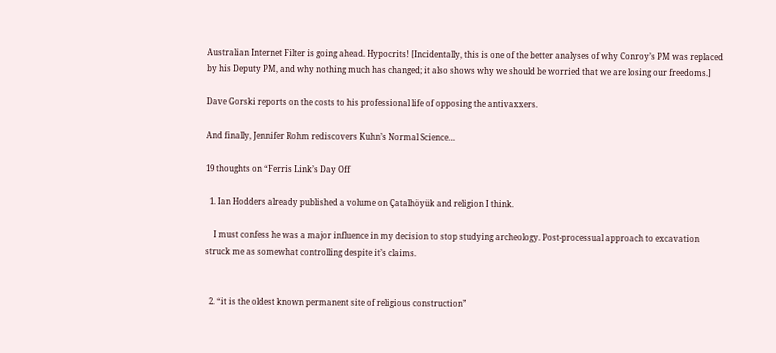Australian Internet Filter is going ahead. Hypocrits! [Incidentally, this is one of the better analyses of why Conroy’s PM was replaced by his Deputy PM, and why nothing much has changed; it also shows why we should be worried that we are losing our freedoms.]

Dave Gorski reports on the costs to his professional life of opposing the antivaxxers.

And finally, Jennifer Rohm rediscovers Kuhn’s Normal Science…

19 thoughts on “Ferris Link’s Day Off

  1. Ian Hodders already published a volume on Çatalhöyük and religion I think.

    I must confess he was a major influence in my decision to stop studying archeology. Post-processual approach to excavation struck me as somewhat controlling despite it’s claims.


  2. “it is the oldest known permanent site of religious construction”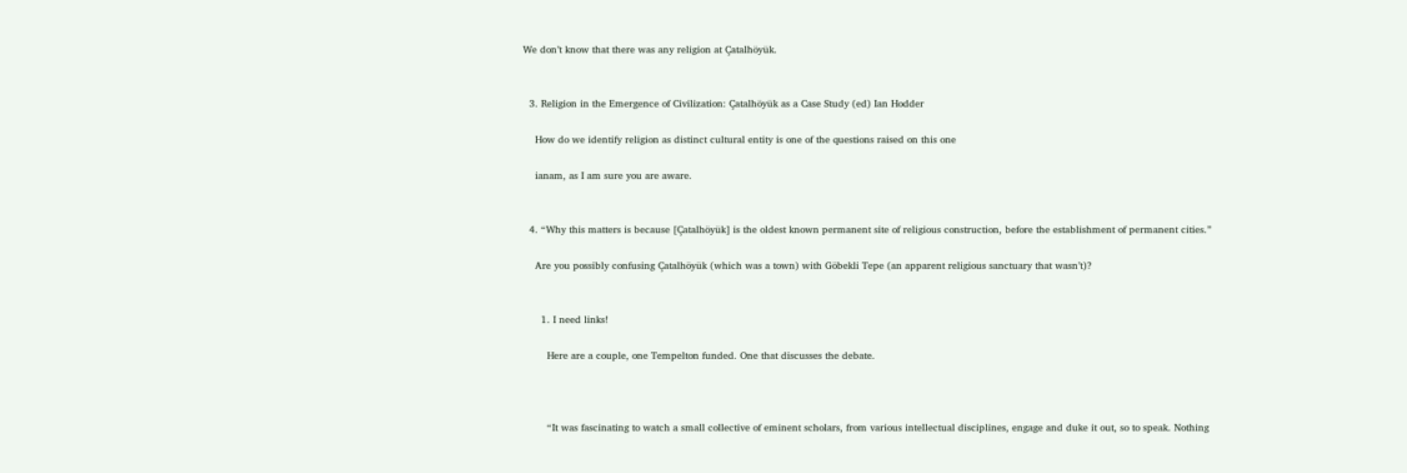We don’t know that there was any religion at Çatalhöyük.


  3. Religion in the Emergence of Civilization: Çatalhöyük as a Case Study (ed) Ian Hodder

    How do we identify religion as distinct cultural entity is one of the questions raised on this one

    ianam, as I am sure you are aware.


  4. “Why this matters is because [Çatalhöyük] is the oldest known permanent site of religious construction, before the establishment of permanent cities.”

    Are you possibly confusing Çatalhöyük (which was a town) with Göbekli Tepe (an apparent religious sanctuary that wasn’t)?


      1. I need links!

        Here are a couple, one Tempelton funded. One that discusses the debate.



        “It was fascinating to watch a small collective of eminent scholars, from various intellectual disciplines, engage and duke it out, so to speak. Nothing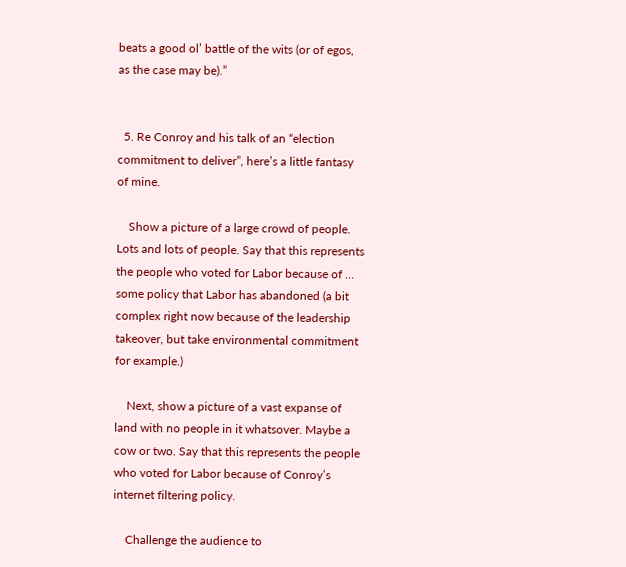beats a good ol’ battle of the wits (or of egos, as the case may be).”


  5. Re Conroy and his talk of an “election commitment to deliver”, here’s a little fantasy of mine.

    Show a picture of a large crowd of people. Lots and lots of people. Say that this represents the people who voted for Labor because of … some policy that Labor has abandoned (a bit complex right now because of the leadership takeover, but take environmental commitment for example.)

    Next, show a picture of a vast expanse of land with no people in it whatsover. Maybe a cow or two. Say that this represents the people who voted for Labor because of Conroy’s internet filtering policy.

    Challenge the audience to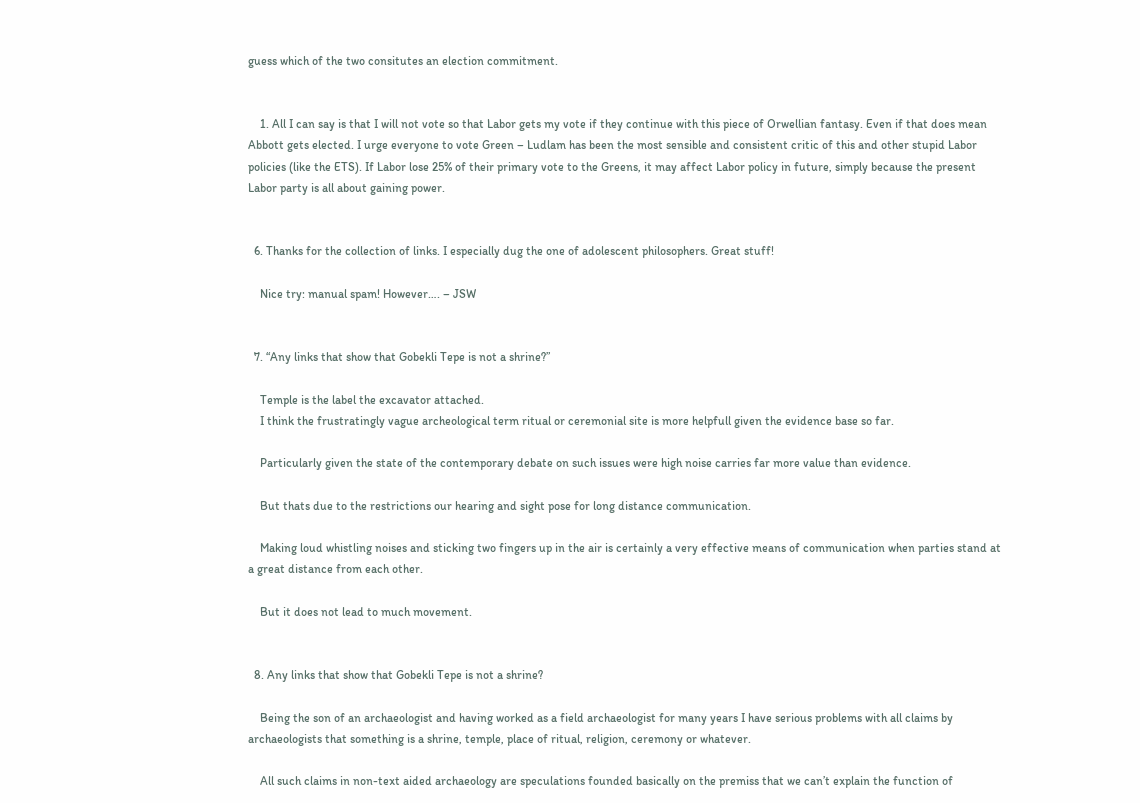guess which of the two consitutes an election commitment.


    1. All I can say is that I will not vote so that Labor gets my vote if they continue with this piece of Orwellian fantasy. Even if that does mean Abbott gets elected. I urge everyone to vote Green – Ludlam has been the most sensible and consistent critic of this and other stupid Labor policies (like the ETS). If Labor lose 25% of their primary vote to the Greens, it may affect Labor policy in future, simply because the present Labor party is all about gaining power.


  6. Thanks for the collection of links. I especially dug the one of adolescent philosophers. Great stuff!

    Nice try: manual spam! However…. – JSW


  7. “Any links that show that Gobekli Tepe is not a shrine?”

    Temple is the label the excavator attached.
    I think the frustratingly vague archeological term ritual or ceremonial site is more helpfull given the evidence base so far.

    Particularly given the state of the contemporary debate on such issues were high noise carries far more value than evidence.

    But thats due to the restrictions our hearing and sight pose for long distance communication.

    Making loud whistling noises and sticking two fingers up in the air is certainly a very effective means of communication when parties stand at a great distance from each other.

    But it does not lead to much movement.


  8. Any links that show that Gobekli Tepe is not a shrine?

    Being the son of an archaeologist and having worked as a field archaeologist for many years I have serious problems with all claims by archaeologists that something is a shrine, temple, place of ritual, religion, ceremony or whatever.

    All such claims in non-text aided archaeology are speculations founded basically on the premiss that we can’t explain the function of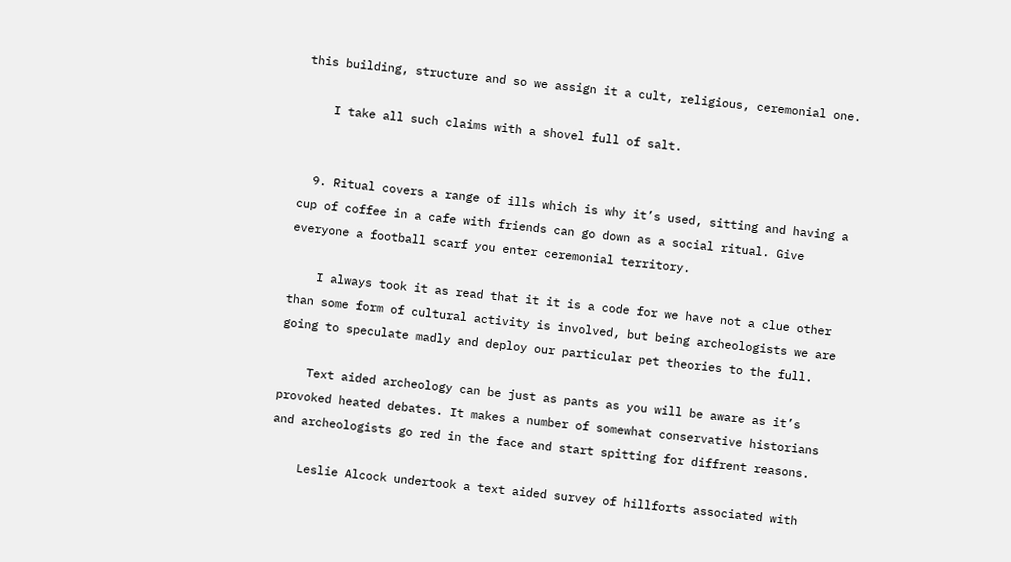this building, structure and so we assign it a cult, religious, ceremonial one.

    I take all such claims with a shovel full of salt.


  9. Ritual covers a range of ills which is why it’s used, sitting and having a cup of coffee in a cafe with friends can go down as a social ritual. Give everyone a football scarf you enter ceremonial territory.

    I always took it as read that it it is a code for we have not a clue other than some form of cultural activity is involved, but being archeologists we are going to speculate madly and deploy our particular pet theories to the full.

    Text aided archeology can be just as pants as you will be aware as it’s provoked heated debates. It makes a number of somewhat conservative historians and archeologists go red in the face and start spitting for diffrent reasons.

    Leslie Alcock undertook a text aided survey of hillforts associated with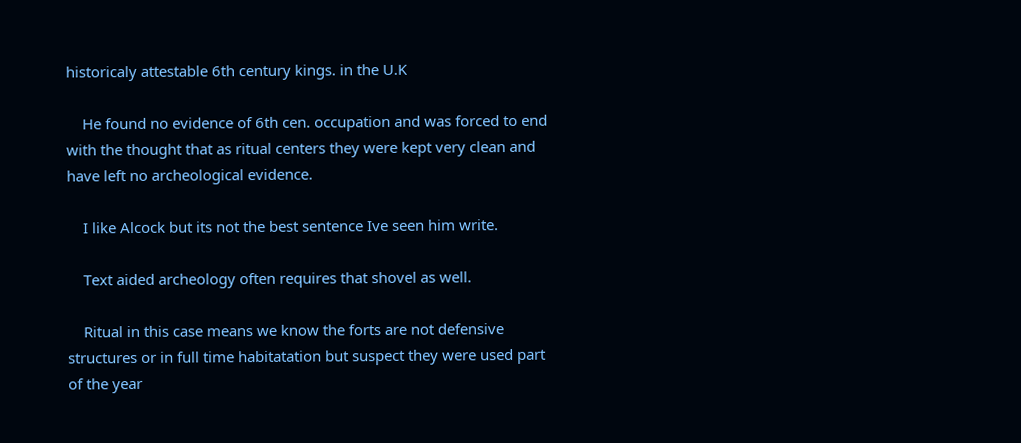historicaly attestable 6th century kings. in the U.K

    He found no evidence of 6th cen. occupation and was forced to end with the thought that as ritual centers they were kept very clean and have left no archeological evidence.

    I like Alcock but its not the best sentence Ive seen him write.

    Text aided archeology often requires that shovel as well.

    Ritual in this case means we know the forts are not defensive structures or in full time habitatation but suspect they were used part of the year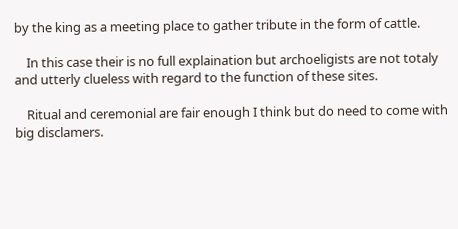by the king as a meeting place to gather tribute in the form of cattle.

    In this case their is no full explaination but archoeligists are not totaly and utterly clueless with regard to the function of these sites.

    Ritual and ceremonial are fair enough I think but do need to come with big disclamers.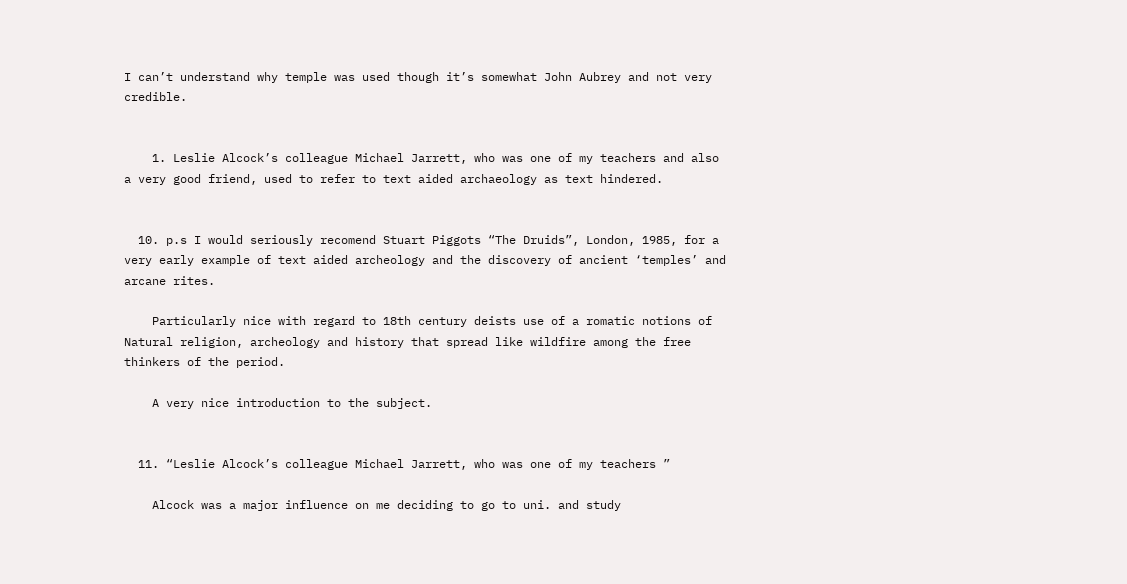I can’t understand why temple was used though it’s somewhat John Aubrey and not very credible.


    1. Leslie Alcock’s colleague Michael Jarrett, who was one of my teachers and also a very good friend, used to refer to text aided archaeology as text hindered.


  10. p.s I would seriously recomend Stuart Piggots “The Druids”, London, 1985, for a very early example of text aided archeology and the discovery of ancient ‘temples’ and arcane rites.

    Particularly nice with regard to 18th century deists use of a romatic notions of Natural religion, archeology and history that spread like wildfire among the free thinkers of the period.

    A very nice introduction to the subject.


  11. “Leslie Alcock’s colleague Michael Jarrett, who was one of my teachers ”

    Alcock was a major influence on me deciding to go to uni. and study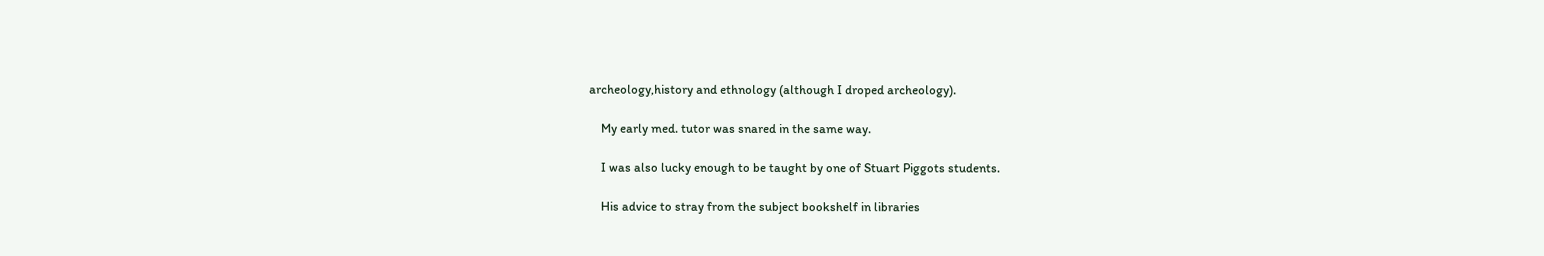archeology,history and ethnology (although I droped archeology).

    My early med. tutor was snared in the same way.

    I was also lucky enough to be taught by one of Stuart Piggots students.

    His advice to stray from the subject bookshelf in libraries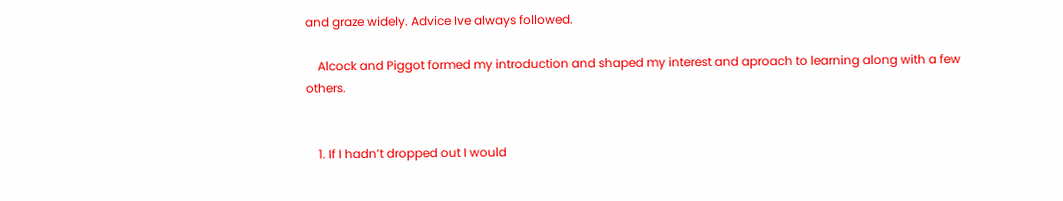and graze widely. Advice Ive always followed.

    Alcock and Piggot formed my introduction and shaped my interest and aproach to learning along with a few others.


    1. If I hadn’t dropped out I would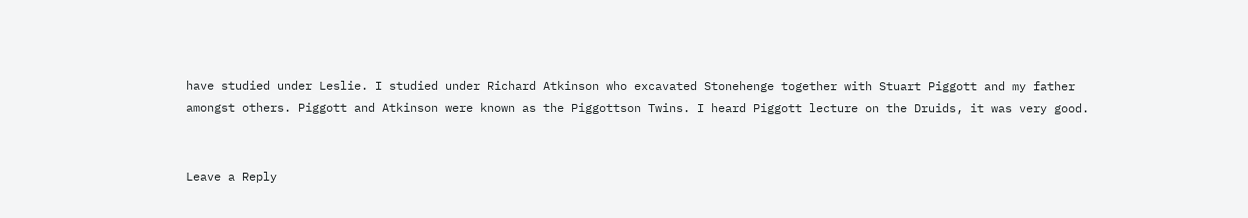have studied under Leslie. I studied under Richard Atkinson who excavated Stonehenge together with Stuart Piggott and my father amongst others. Piggott and Atkinson were known as the Piggottson Twins. I heard Piggott lecture on the Druids, it was very good.


Leave a Reply